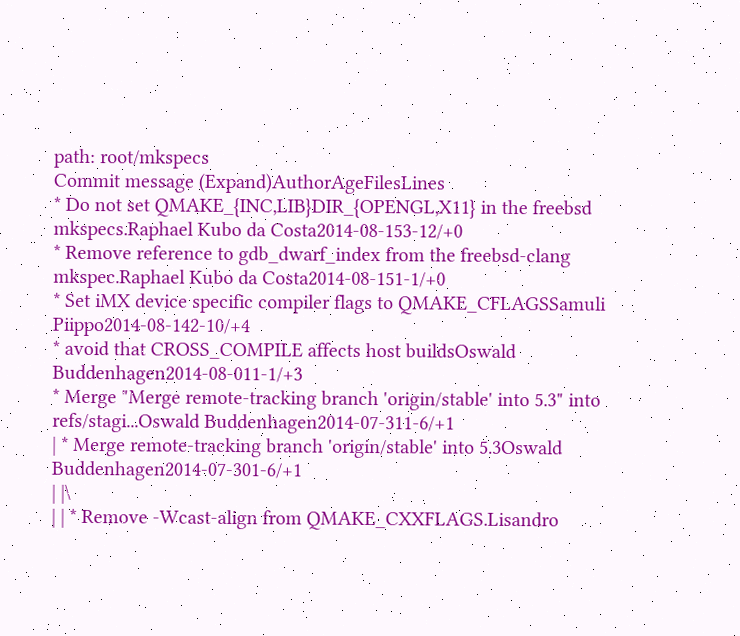path: root/mkspecs
Commit message (Expand)AuthorAgeFilesLines
* Do not set QMAKE_{INC,LIB}DIR_{OPENGL,X11} in the freebsd mkspecs.Raphael Kubo da Costa2014-08-153-12/+0
* Remove reference to gdb_dwarf_index from the freebsd-clang mkspec.Raphael Kubo da Costa2014-08-151-1/+0
* Set iMX device specific compiler flags to QMAKE_CFLAGSSamuli Piippo2014-08-142-10/+4
* avoid that CROSS_COMPILE affects host buildsOswald Buddenhagen2014-08-011-1/+3
* Merge "Merge remote-tracking branch 'origin/stable' into 5.3" into refs/stagi...Oswald Buddenhagen2014-07-311-6/+1
| * Merge remote-tracking branch 'origin/stable' into 5.3Oswald Buddenhagen2014-07-301-6/+1
| |\
| | * Remove -Wcast-align from QMAKE_CXXFLAGS.Lisandro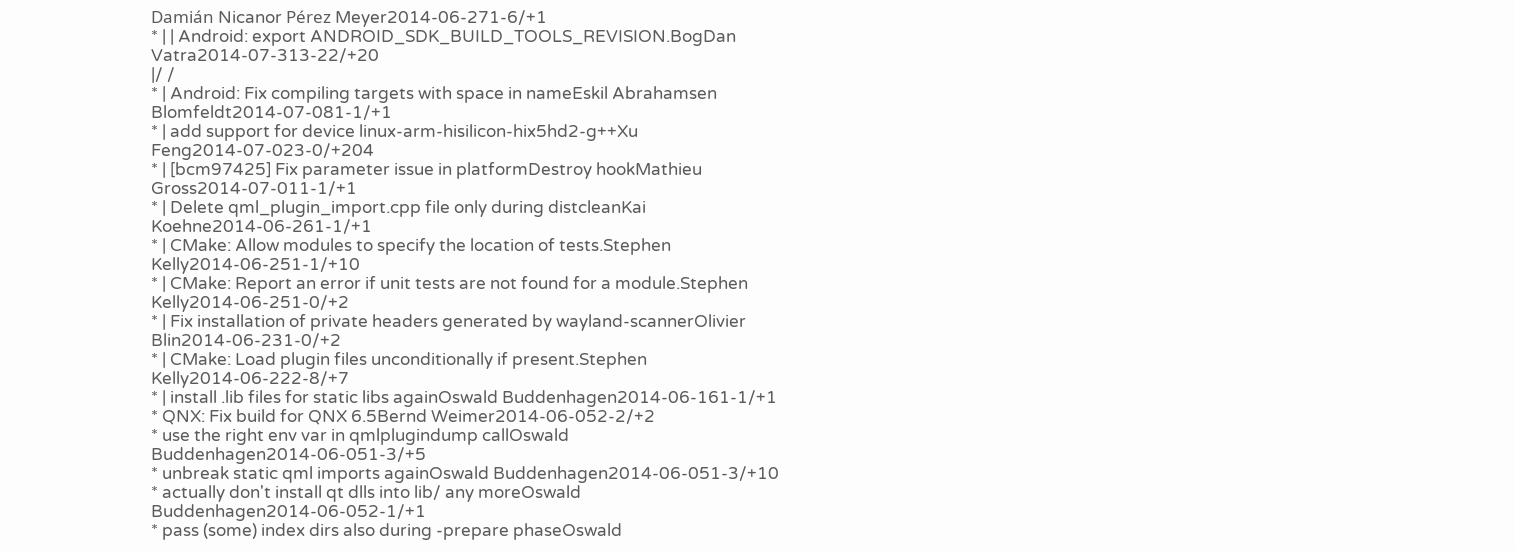Damián Nicanor Pérez Meyer2014-06-271-6/+1
* | | Android: export ANDROID_SDK_BUILD_TOOLS_REVISION.BogDan Vatra2014-07-313-22/+20
|/ /
* | Android: Fix compiling targets with space in nameEskil Abrahamsen Blomfeldt2014-07-081-1/+1
* | add support for device linux-arm-hisilicon-hix5hd2-g++Xu Feng2014-07-023-0/+204
* | [bcm97425] Fix parameter issue in platformDestroy hookMathieu Gross2014-07-011-1/+1
* | Delete qml_plugin_import.cpp file only during distcleanKai Koehne2014-06-261-1/+1
* | CMake: Allow modules to specify the location of tests.Stephen Kelly2014-06-251-1/+10
* | CMake: Report an error if unit tests are not found for a module.Stephen Kelly2014-06-251-0/+2
* | Fix installation of private headers generated by wayland-scannerOlivier Blin2014-06-231-0/+2
* | CMake: Load plugin files unconditionally if present.Stephen Kelly2014-06-222-8/+7
* | install .lib files for static libs againOswald Buddenhagen2014-06-161-1/+1
* QNX: Fix build for QNX 6.5Bernd Weimer2014-06-052-2/+2
* use the right env var in qmlplugindump callOswald Buddenhagen2014-06-051-3/+5
* unbreak static qml imports againOswald Buddenhagen2014-06-051-3/+10
* actually don't install qt dlls into lib/ any moreOswald Buddenhagen2014-06-052-1/+1
* pass (some) index dirs also during -prepare phaseOswald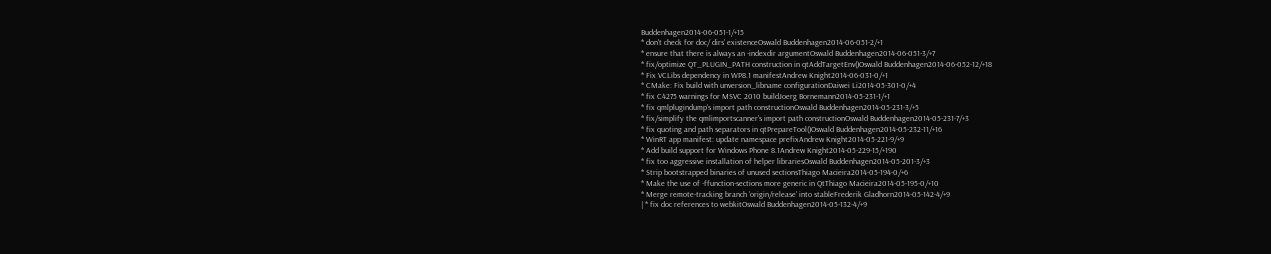Buddenhagen2014-06-051-1/+15
* don't check for doc/ dirs' existenceOswald Buddenhagen2014-06-051-2/+1
* ensure that there is always an -indexdir argumentOswald Buddenhagen2014-06-051-3/+7
* fix/optimize QT_PLUGIN_PATH construction in qtAddTargetEnv()Oswald Buddenhagen2014-06-052-12/+18
* Fix VCLibs dependency in WP8.1 manifestAndrew Knight2014-06-031-0/+1
* CMake: Fix build with unversion_libname configurationDaiwei Li2014-05-301-0/+4
* fix C4275 warnings for MSVC 2010 buildJoerg Bornemann2014-05-231-1/+1
* fix qmlplugindump's import path constructionOswald Buddenhagen2014-05-231-3/+5
* fix/simplify the qmlimportscanner's import path constructionOswald Buddenhagen2014-05-231-7/+3
* fix quoting and path separators in qtPrepareTool()Oswald Buddenhagen2014-05-232-11/+16
* WinRT app manifest: update namespace prefixAndrew Knight2014-05-221-9/+9
* Add build support for Windows Phone 8.1Andrew Knight2014-05-229-15/+190
* fix too aggressive installation of helper librariesOswald Buddenhagen2014-05-201-3/+3
* Strip bootstrapped binaries of unused sectionsThiago Macieira2014-05-194-0/+6
* Make the use of -ffunction-sections more generic in QtThiago Macieira2014-05-195-0/+10
* Merge remote-tracking branch 'origin/release' into stableFrederik Gladhorn2014-05-142-4/+9
| * fix doc references to webkitOswald Buddenhagen2014-05-132-4/+9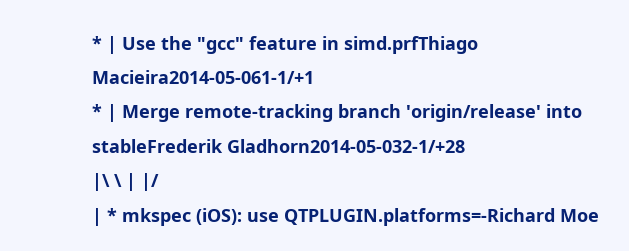* | Use the "gcc" feature in simd.prfThiago Macieira2014-05-061-1/+1
* | Merge remote-tracking branch 'origin/release' into stableFrederik Gladhorn2014-05-032-1/+28
|\ \ | |/
| * mkspec (iOS): use QTPLUGIN.platforms=-Richard Moe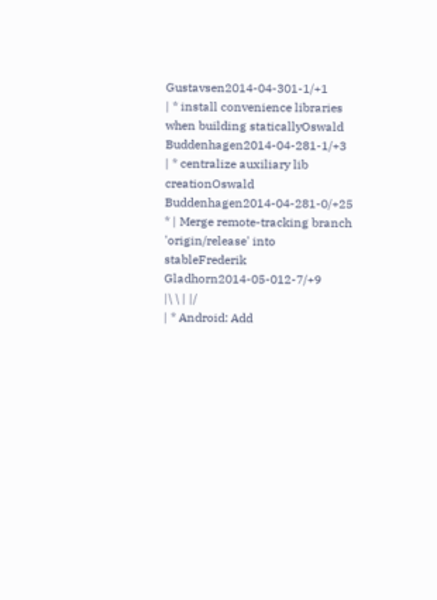Gustavsen2014-04-301-1/+1
| * install convenience libraries when building staticallyOswald Buddenhagen2014-04-281-1/+3
| * centralize auxiliary lib creationOswald Buddenhagen2014-04-281-0/+25
* | Merge remote-tracking branch 'origin/release' into stableFrederik Gladhorn2014-05-012-7/+9
|\ \ | |/
| * Android: Add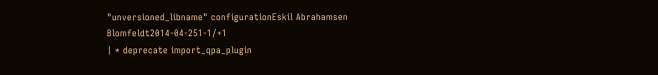"unversioned_libname" configurationEskil Abrahamsen Blomfeldt2014-04-251-1/+1
| * deprecate import_qpa_plugin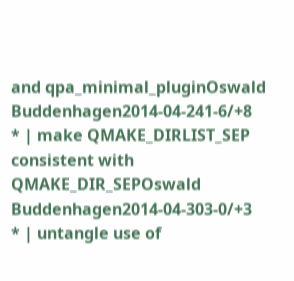and qpa_minimal_pluginOswald Buddenhagen2014-04-241-6/+8
* | make QMAKE_DIRLIST_SEP consistent with QMAKE_DIR_SEPOswald Buddenhagen2014-04-303-0/+3
* | untangle use of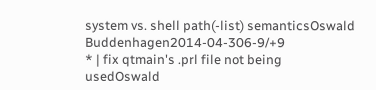system vs. shell path(-list) semanticsOswald Buddenhagen2014-04-306-9/+9
* | fix qtmain's .prl file not being usedOswald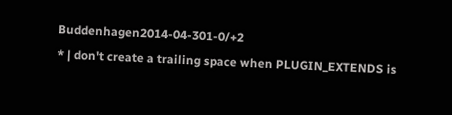Buddenhagen2014-04-301-0/+2
* | don't create a trailing space when PLUGIN_EXTENDS is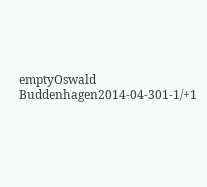emptyOswald Buddenhagen2014-04-301-1/+1